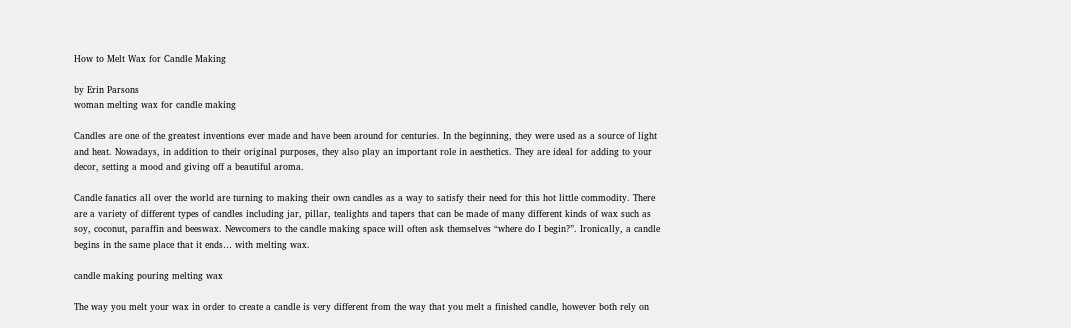How to Melt Wax for Candle Making

by Erin Parsons
woman melting wax for candle making

Candles are one of the greatest inventions ever made and have been around for centuries. In the beginning, they were used as a source of light and heat. Nowadays, in addition to their original purposes, they also play an important role in aesthetics. They are ideal for adding to your decor, setting a mood and giving off a beautiful aroma.

Candle fanatics all over the world are turning to making their own candles as a way to satisfy their need for this hot little commodity. There are a variety of different types of candles including jar, pillar, tealights and tapers that can be made of many different kinds of wax such as soy, coconut, paraffin and beeswax. Newcomers to the candle making space will often ask themselves “where do I begin?”. Ironically, a candle begins in the same place that it ends… with melting wax.

candle making pouring melting wax

The way you melt your wax in order to create a candle is very different from the way that you melt a finished candle, however both rely on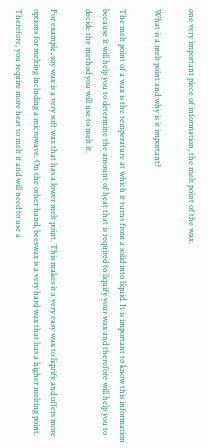one very important piece of information, the melt point of the wax.

What is a melt point and why is it important?

The melt point of a wax is the temperature at which it turns from a solid into liquid. It is important to know this information because it will help you to determine the amount of heat that is required to liquify your wax and therefore will help you to decide the method you will use to melt it.

For example, soy wax is a very soft wax that has a lower melt point. This makes it a very easy wax to liquify and offers more options for melting including a microwave. On the other hand, beeswax is a very hard wax that has a higher melting point. Therefore, you require more heat to melt it and will need to use a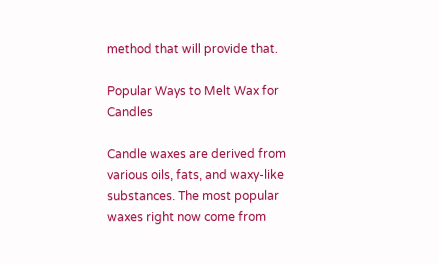method that will provide that.

Popular Ways to Melt Wax for Candles

Candle waxes are derived from various oils, fats, and waxy-like substances. The most popular waxes right now come from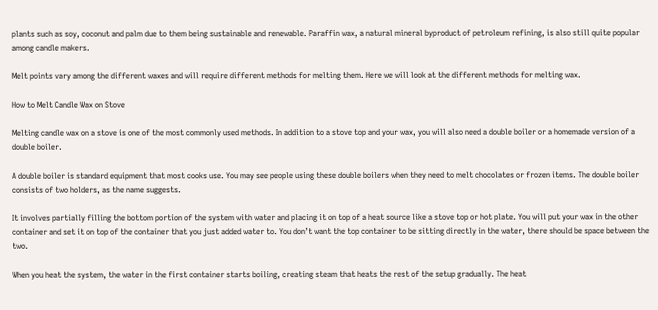plants such as soy, coconut and palm due to them being sustainable and renewable. Paraffin wax, a natural mineral byproduct of petroleum refining, is also still quite popular among candle makers.

Melt points vary among the different waxes and will require different methods for melting them. Here we will look at the different methods for melting wax.

How to Melt Candle Wax on Stove

Melting candle wax on a stove is one of the most commonly used methods. In addition to a stove top and your wax, you will also need a double boiler or a homemade version of a double boiler.

A double boiler is standard equipment that most cooks use. You may see people using these double boilers when they need to melt chocolates or frozen items. The double boiler consists of two holders, as the name suggests.

It involves partially filling the bottom portion of the system with water and placing it on top of a heat source like a stove top or hot plate. You will put your wax in the other container and set it on top of the container that you just added water to. You don’t want the top container to be sitting directly in the water, there should be space between the two.

When you heat the system, the water in the first container starts boiling, creating steam that heats the rest of the setup gradually. The heat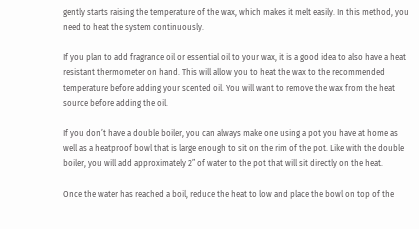gently starts raising the temperature of the wax, which makes it melt easily. In this method, you need to heat the system continuously.

If you plan to add fragrance oil or essential oil to your wax, it is a good idea to also have a heat resistant thermometer on hand. This will allow you to heat the wax to the recommended temperature before adding your scented oil. You will want to remove the wax from the heat source before adding the oil.

If you don’t have a double boiler, you can always make one using a pot you have at home as well as a heatproof bowl that is large enough to sit on the rim of the pot. Like with the double boiler, you will add approximately 2” of water to the pot that will sit directly on the heat.

Once the water has reached a boil, reduce the heat to low and place the bowl on top of the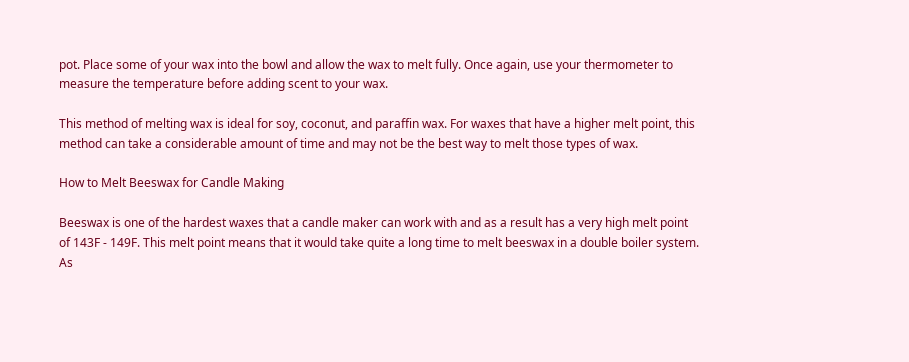pot. Place some of your wax into the bowl and allow the wax to melt fully. Once again, use your thermometer to measure the temperature before adding scent to your wax.

This method of melting wax is ideal for soy, coconut, and paraffin wax. For waxes that have a higher melt point, this method can take a considerable amount of time and may not be the best way to melt those types of wax.

How to Melt Beeswax for Candle Making

Beeswax is one of the hardest waxes that a candle maker can work with and as a result has a very high melt point of 143F - 149F. This melt point means that it would take quite a long time to melt beeswax in a double boiler system. As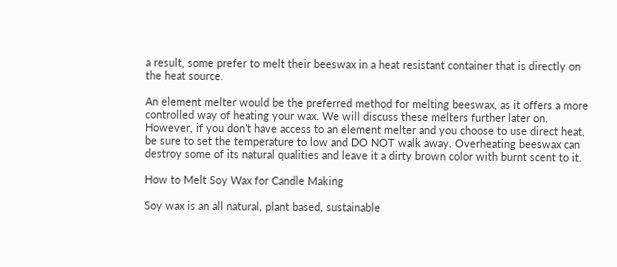a result, some prefer to melt their beeswax in a heat resistant container that is directly on the heat source.

An element melter would be the preferred method for melting beeswax, as it offers a more controlled way of heating your wax. We will discuss these melters further later on. However, if you don’t have access to an element melter and you choose to use direct heat, be sure to set the temperature to low and DO NOT walk away. Overheating beeswax can destroy some of its natural qualities and leave it a dirty brown color with burnt scent to it.

How to Melt Soy Wax for Candle Making

Soy wax is an all natural, plant based, sustainable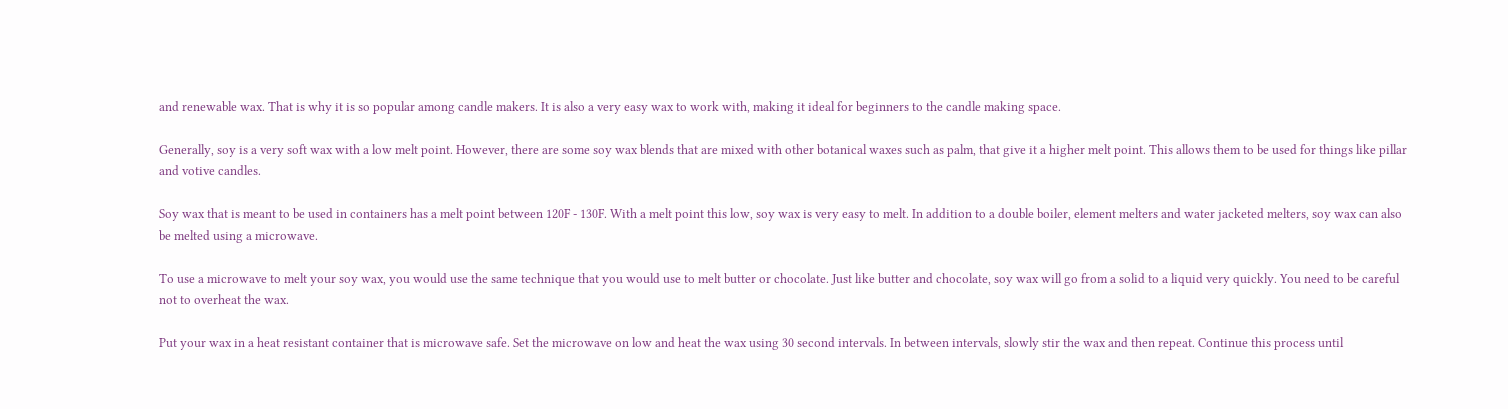and renewable wax. That is why it is so popular among candle makers. It is also a very easy wax to work with, making it ideal for beginners to the candle making space.

Generally, soy is a very soft wax with a low melt point. However, there are some soy wax blends that are mixed with other botanical waxes such as palm, that give it a higher melt point. This allows them to be used for things like pillar and votive candles.

Soy wax that is meant to be used in containers has a melt point between 120F - 130F. With a melt point this low, soy wax is very easy to melt. In addition to a double boiler, element melters and water jacketed melters, soy wax can also be melted using a microwave.

To use a microwave to melt your soy wax, you would use the same technique that you would use to melt butter or chocolate. Just like butter and chocolate, soy wax will go from a solid to a liquid very quickly. You need to be careful not to overheat the wax.

Put your wax in a heat resistant container that is microwave safe. Set the microwave on low and heat the wax using 30 second intervals. In between intervals, slowly stir the wax and then repeat. Continue this process until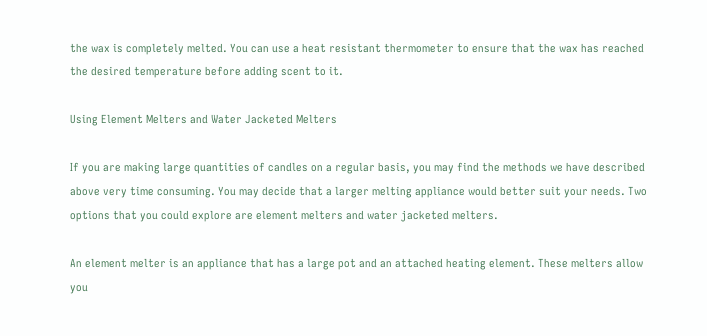the wax is completely melted. You can use a heat resistant thermometer to ensure that the wax has reached the desired temperature before adding scent to it.

Using Element Melters and Water Jacketed Melters

If you are making large quantities of candles on a regular basis, you may find the methods we have described above very time consuming. You may decide that a larger melting appliance would better suit your needs. Two options that you could explore are element melters and water jacketed melters.

An element melter is an appliance that has a large pot and an attached heating element. These melters allow you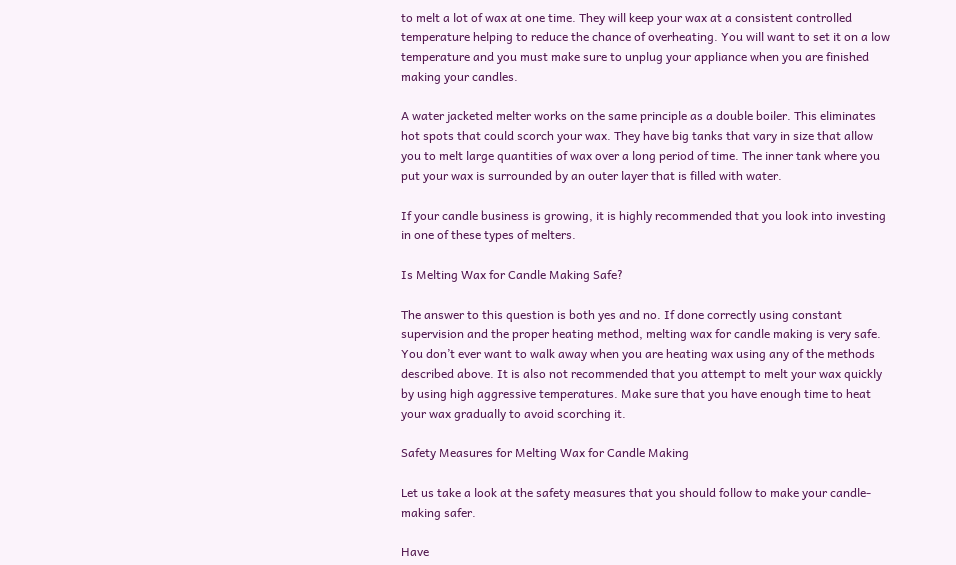to melt a lot of wax at one time. They will keep your wax at a consistent controlled temperature helping to reduce the chance of overheating. You will want to set it on a low temperature and you must make sure to unplug your appliance when you are finished making your candles.

A water jacketed melter works on the same principle as a double boiler. This eliminates hot spots that could scorch your wax. They have big tanks that vary in size that allow you to melt large quantities of wax over a long period of time. The inner tank where you put your wax is surrounded by an outer layer that is filled with water.

If your candle business is growing, it is highly recommended that you look into investing in one of these types of melters.

Is Melting Wax for Candle Making Safe?

The answer to this question is both yes and no. If done correctly using constant supervision and the proper heating method, melting wax for candle making is very safe. You don’t ever want to walk away when you are heating wax using any of the methods described above. It is also not recommended that you attempt to melt your wax quickly by using high aggressive temperatures. Make sure that you have enough time to heat your wax gradually to avoid scorching it.

Safety Measures for Melting Wax for Candle Making

Let us take a look at the safety measures that you should follow to make your candle-making safer.

Have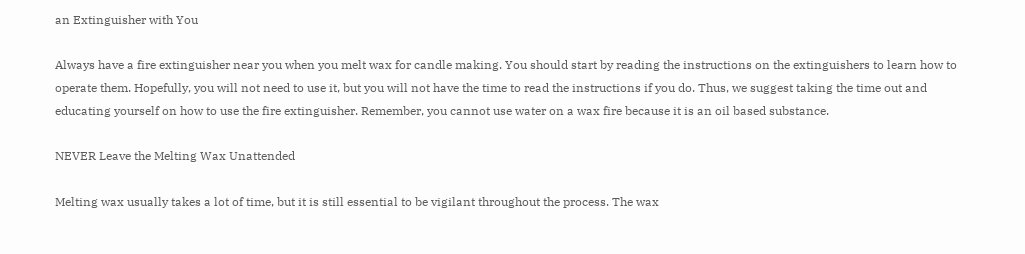an Extinguisher with You

Always have a fire extinguisher near you when you melt wax for candle making. You should start by reading the instructions on the extinguishers to learn how to operate them. Hopefully, you will not need to use it, but you will not have the time to read the instructions if you do. Thus, we suggest taking the time out and educating yourself on how to use the fire extinguisher. Remember, you cannot use water on a wax fire because it is an oil based substance.

NEVER Leave the Melting Wax Unattended

Melting wax usually takes a lot of time, but it is still essential to be vigilant throughout the process. The wax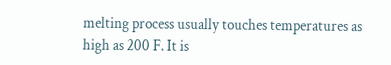melting process usually touches temperatures as high as 200 F. It is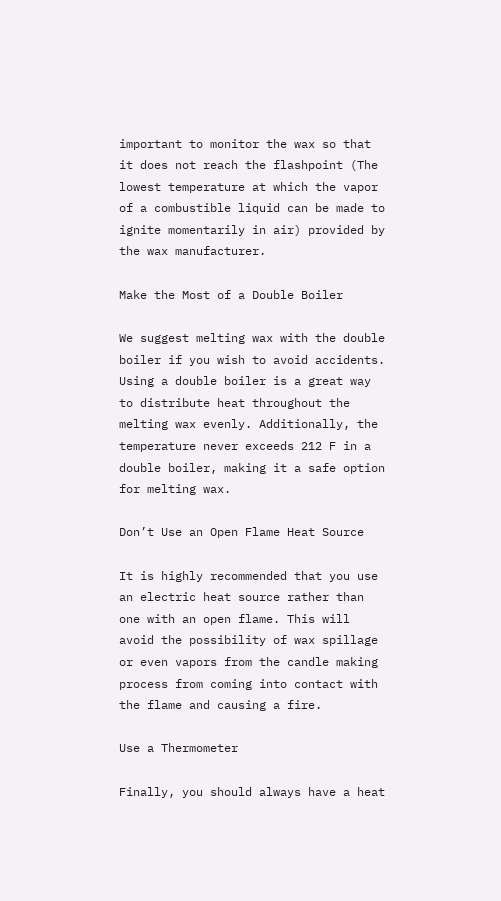important to monitor the wax so that it does not reach the flashpoint (The lowest temperature at which the vapor of a combustible liquid can be made to ignite momentarily in air) provided by the wax manufacturer.

Make the Most of a Double Boiler

We suggest melting wax with the double boiler if you wish to avoid accidents. Using a double boiler is a great way to distribute heat throughout the melting wax evenly. Additionally, the temperature never exceeds 212 F in a double boiler, making it a safe option for melting wax.

Don’t Use an Open Flame Heat Source

It is highly recommended that you use an electric heat source rather than one with an open flame. This will avoid the possibility of wax spillage or even vapors from the candle making process from coming into contact with the flame and causing a fire.

Use a Thermometer

Finally, you should always have a heat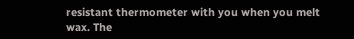resistant thermometer with you when you melt wax. The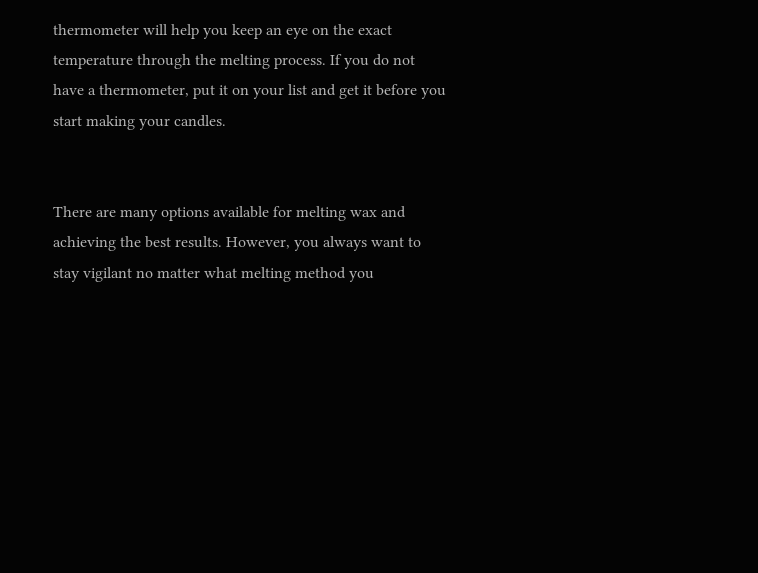thermometer will help you keep an eye on the exact temperature through the melting process. If you do not have a thermometer, put it on your list and get it before you start making your candles.


There are many options available for melting wax and achieving the best results. However, you always want to stay vigilant no matter what melting method you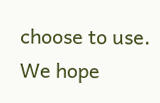choose to use. We hope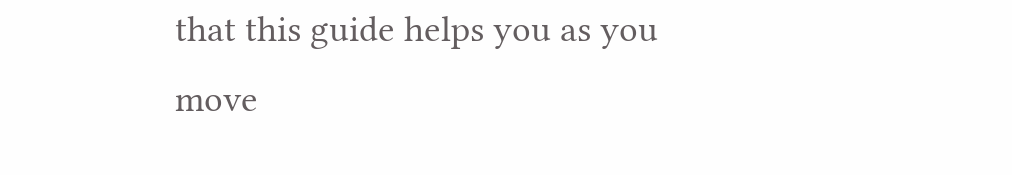that this guide helps you as you move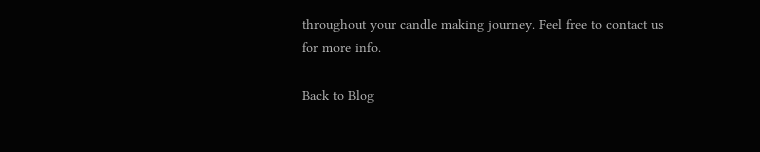throughout your candle making journey. Feel free to contact us for more info.

Back to Blog